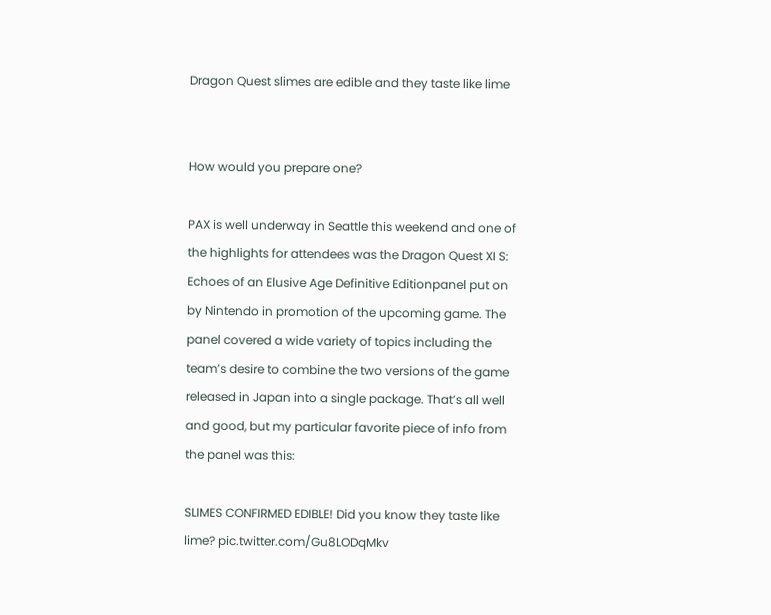Dragon Quest slimes are edible and they taste like lime


How would you prepare one?

PAX is well underway in Seattle this weekend and one of the highlights for attendees was the Dragon Quest XI S: Echoes of an Elusive Age Definitive Editionpanel put on by Nintendo in promotion of the upcoming game. The panel covered a wide variety of topics including the team’s desire to combine the two versions of the game released in Japan into a single package. That’s all well and good, but my particular favorite piece of info from the panel was this:

SLIMES CONFIRMED EDIBLE! Did you know they taste like lime? pic.twitter.com/Gu8LODqMkv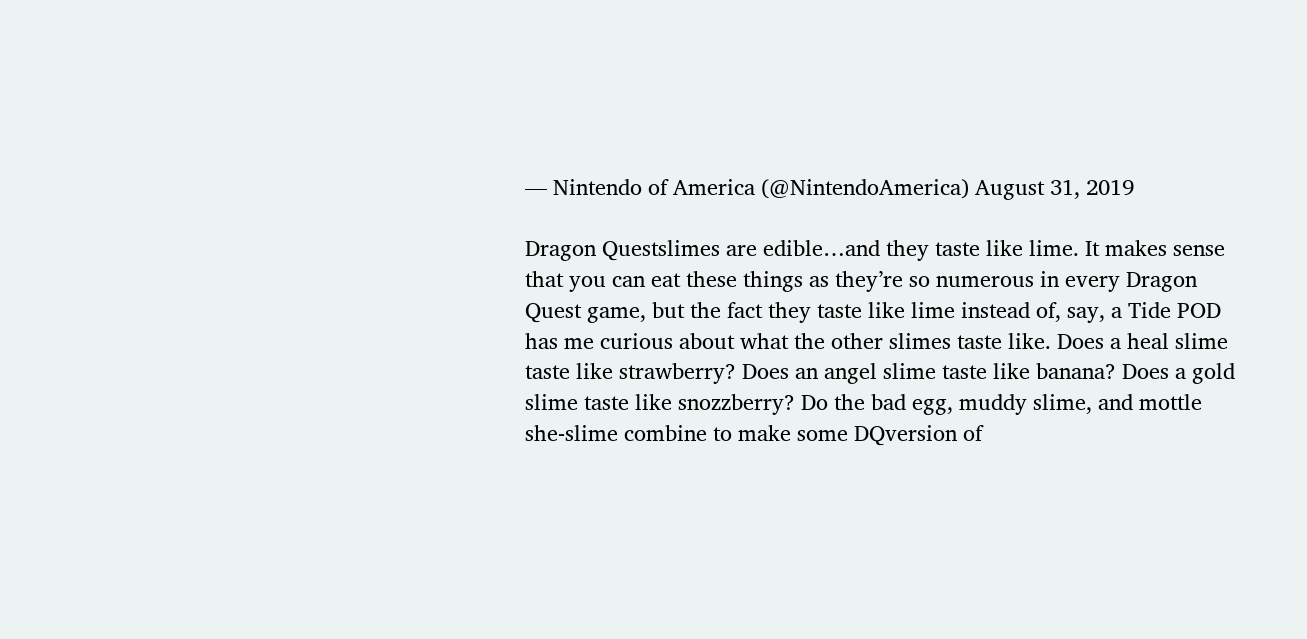— Nintendo of America (@NintendoAmerica) August 31, 2019

Dragon Questslimes are edible…and they taste like lime. It makes sense that you can eat these things as they’re so numerous in every Dragon Quest game, but the fact they taste like lime instead of, say, a Tide POD has me curious about what the other slimes taste like. Does a heal slime taste like strawberry? Does an angel slime taste like banana? Does a gold slime taste like snozzberry? Do the bad egg, muddy slime, and mottle she-slime combine to make some DQversion of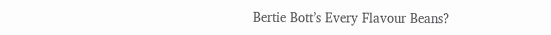Bertie Bott’s Every Flavour Beans?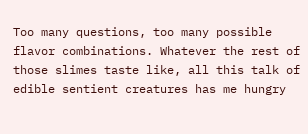Too many questions, too many possible flavor combinations. Whatever the rest of those slimes taste like, all this talk of edible sentient creatures has me hungry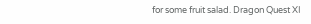for some fruit salad. Dragon Quest XI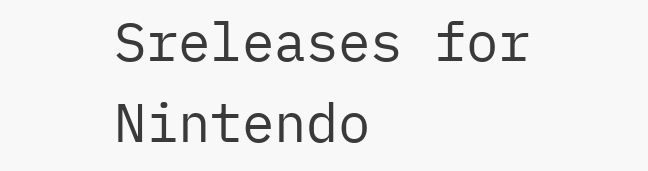Sreleases for Nintendo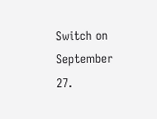Switch on September 27.